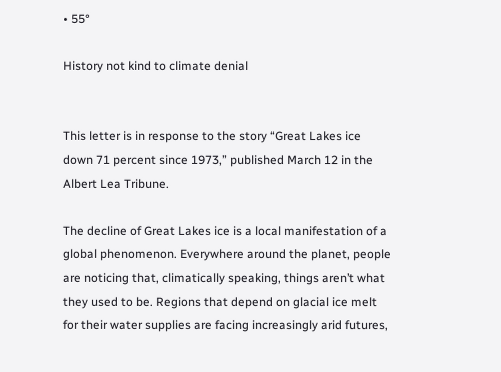• 55°

History not kind to climate denial


This letter is in response to the story “Great Lakes ice down 71 percent since 1973,” published March 12 in the Albert Lea Tribune.

The decline of Great Lakes ice is a local manifestation of a global phenomenon. Everywhere around the planet, people are noticing that, climatically speaking, things aren’t what they used to be. Regions that depend on glacial ice melt for their water supplies are facing increasingly arid futures,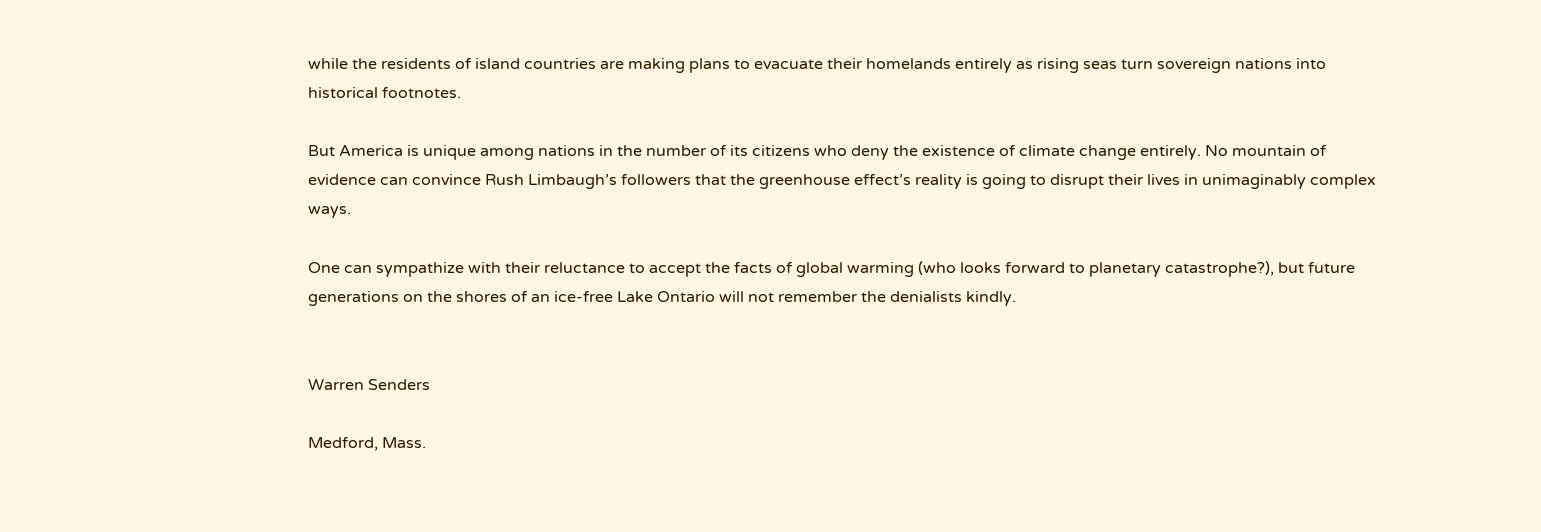while the residents of island countries are making plans to evacuate their homelands entirely as rising seas turn sovereign nations into historical footnotes.

But America is unique among nations in the number of its citizens who deny the existence of climate change entirely. No mountain of evidence can convince Rush Limbaugh’s followers that the greenhouse effect’s reality is going to disrupt their lives in unimaginably complex ways.

One can sympathize with their reluctance to accept the facts of global warming (who looks forward to planetary catastrophe?), but future generations on the shores of an ice-free Lake Ontario will not remember the denialists kindly.


Warren Senders

Medford, Mass.